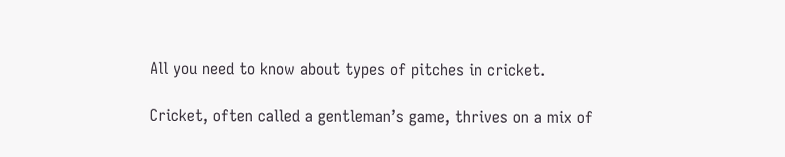All you need to know about types of pitches in cricket.

Cricket, often called a gentleman’s game, thrives on a mix of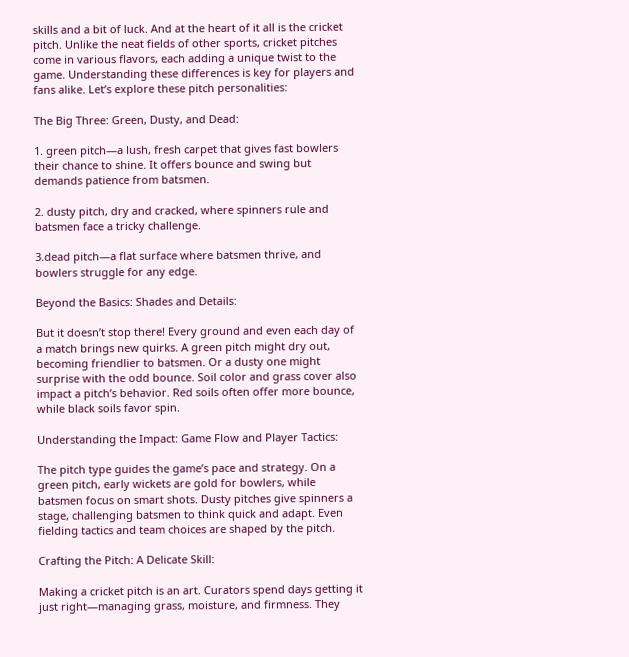skills and a bit of luck. And at the heart of it all is the cricket pitch. Unlike the neat fields of other sports, cricket pitches come in various flavors, each adding a unique twist to the game. Understanding these differences is key for players and fans alike. Let’s explore these pitch personalities:

The Big Three: Green, Dusty, and Dead:

1. green pitch—a lush, fresh carpet that gives fast bowlers their chance to shine. It offers bounce and swing but demands patience from batsmen.

2. dusty pitch, dry and cracked, where spinners rule and batsmen face a tricky challenge.

3.dead pitch—a flat surface where batsmen thrive, and bowlers struggle for any edge.

Beyond the Basics: Shades and Details:

But it doesn’t stop there! Every ground and even each day of a match brings new quirks. A green pitch might dry out, becoming friendlier to batsmen. Or a dusty one might surprise with the odd bounce. Soil color and grass cover also impact a pitch’s behavior. Red soils often offer more bounce, while black soils favor spin.

Understanding the Impact: Game Flow and Player Tactics:

The pitch type guides the game’s pace and strategy. On a green pitch, early wickets are gold for bowlers, while batsmen focus on smart shots. Dusty pitches give spinners a stage, challenging batsmen to think quick and adapt. Even fielding tactics and team choices are shaped by the pitch.

Crafting the Pitch: A Delicate Skill:

Making a cricket pitch is an art. Curators spend days getting it just right—managing grass, moisture, and firmness. They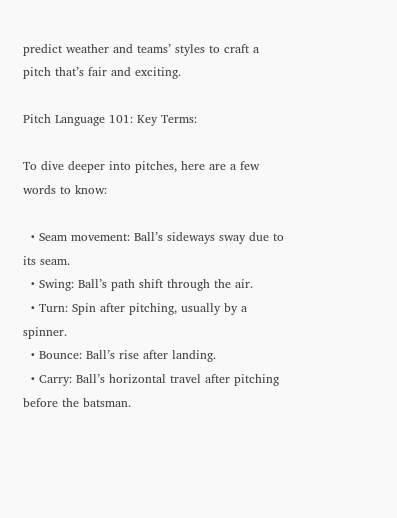predict weather and teams’ styles to craft a pitch that’s fair and exciting.

Pitch Language 101: Key Terms:

To dive deeper into pitches, here are a few words to know:

  • Seam movement: Ball’s sideways sway due to its seam.
  • Swing: Ball’s path shift through the air.
  • Turn: Spin after pitching, usually by a spinner.
  • Bounce: Ball’s rise after landing.
  • Carry: Ball’s horizontal travel after pitching before the batsman.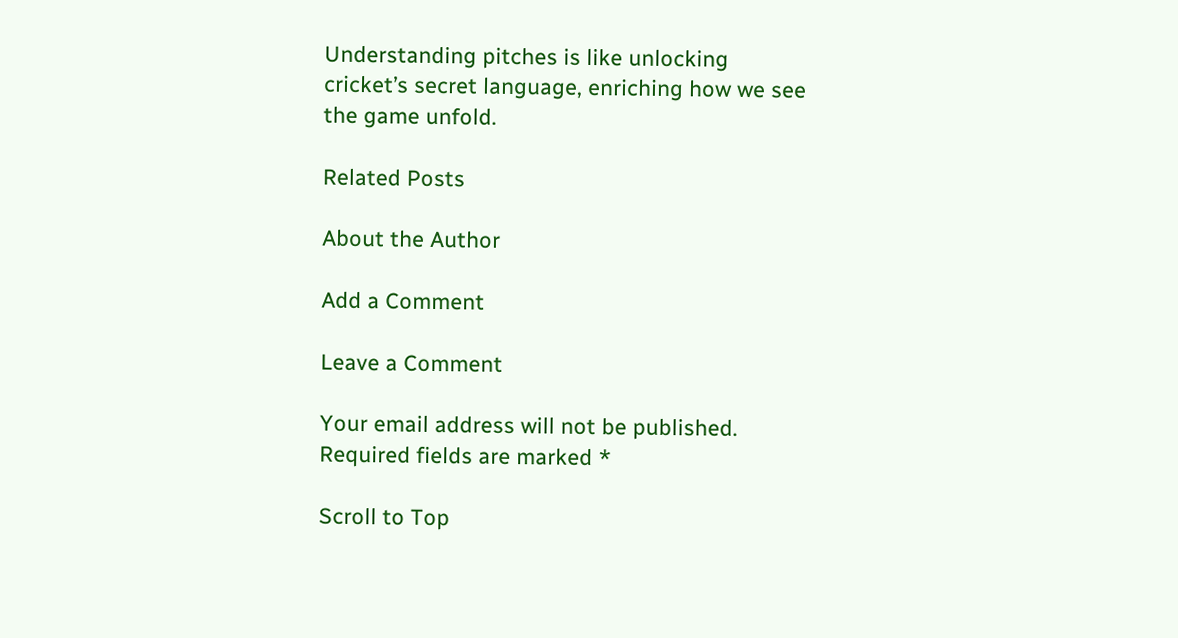Understanding pitches is like unlocking cricket’s secret language, enriching how we see the game unfold.

Related Posts

About the Author

Add a Comment

Leave a Comment

Your email address will not be published. Required fields are marked *

Scroll to Top